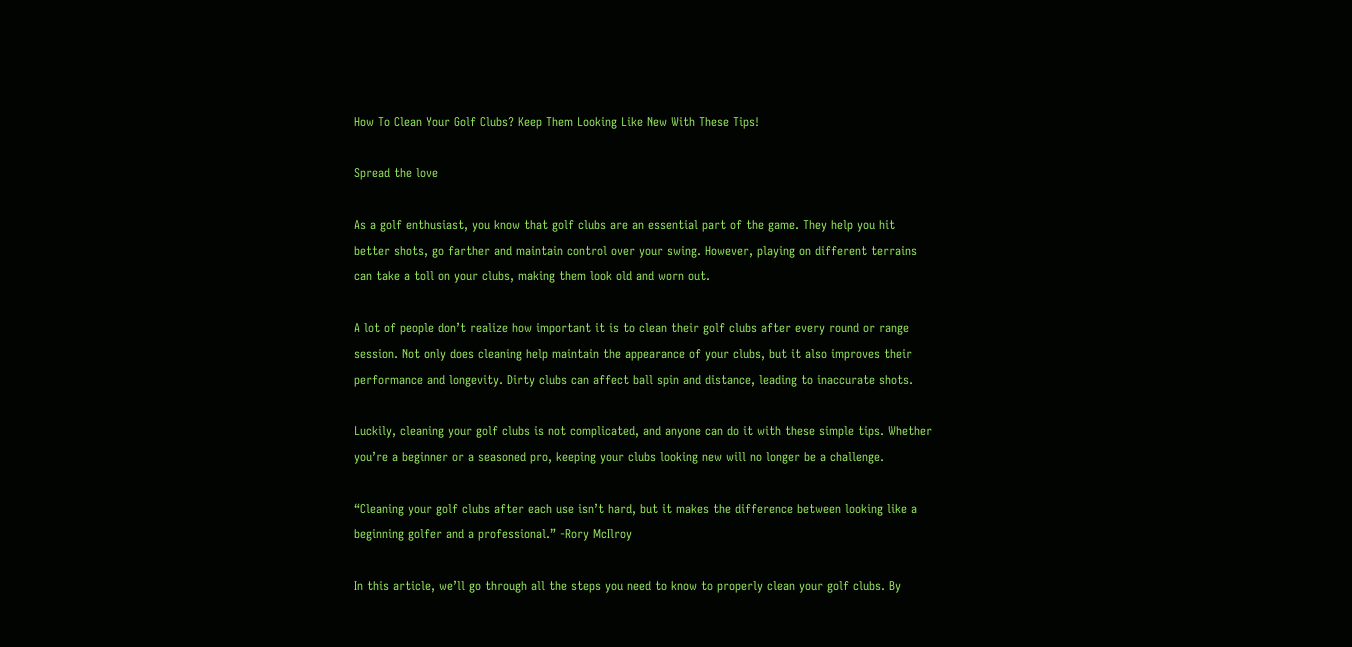How To Clean Your Golf Clubs? Keep Them Looking Like New With These Tips!

Spread the love

As a golf enthusiast, you know that golf clubs are an essential part of the game. They help you hit better shots, go farther and maintain control over your swing. However, playing on different terrains can take a toll on your clubs, making them look old and worn out.

A lot of people don’t realize how important it is to clean their golf clubs after every round or range session. Not only does cleaning help maintain the appearance of your clubs, but it also improves their performance and longevity. Dirty clubs can affect ball spin and distance, leading to inaccurate shots.

Luckily, cleaning your golf clubs is not complicated, and anyone can do it with these simple tips. Whether you’re a beginner or a seasoned pro, keeping your clubs looking new will no longer be a challenge.

“Cleaning your golf clubs after each use isn’t hard, but it makes the difference between looking like a beginning golfer and a professional.” -Rory McIlroy

In this article, we’ll go through all the steps you need to know to properly clean your golf clubs. By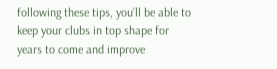following these tips, you’ll be able to keep your clubs in top shape for years to come and improve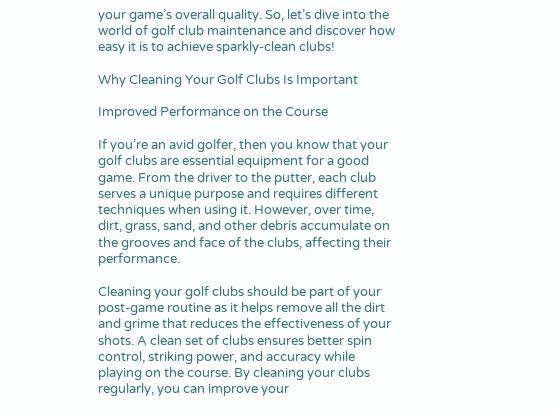your game’s overall quality. So, let’s dive into the world of golf club maintenance and discover how easy it is to achieve sparkly-clean clubs!

Why Cleaning Your Golf Clubs Is Important

Improved Performance on the Course

If you’re an avid golfer, then you know that your golf clubs are essential equipment for a good game. From the driver to the putter, each club serves a unique purpose and requires different techniques when using it. However, over time, dirt, grass, sand, and other debris accumulate on the grooves and face of the clubs, affecting their performance.

Cleaning your golf clubs should be part of your post-game routine as it helps remove all the dirt and grime that reduces the effectiveness of your shots. A clean set of clubs ensures better spin control, striking power, and accuracy while playing on the course. By cleaning your clubs regularly, you can improve your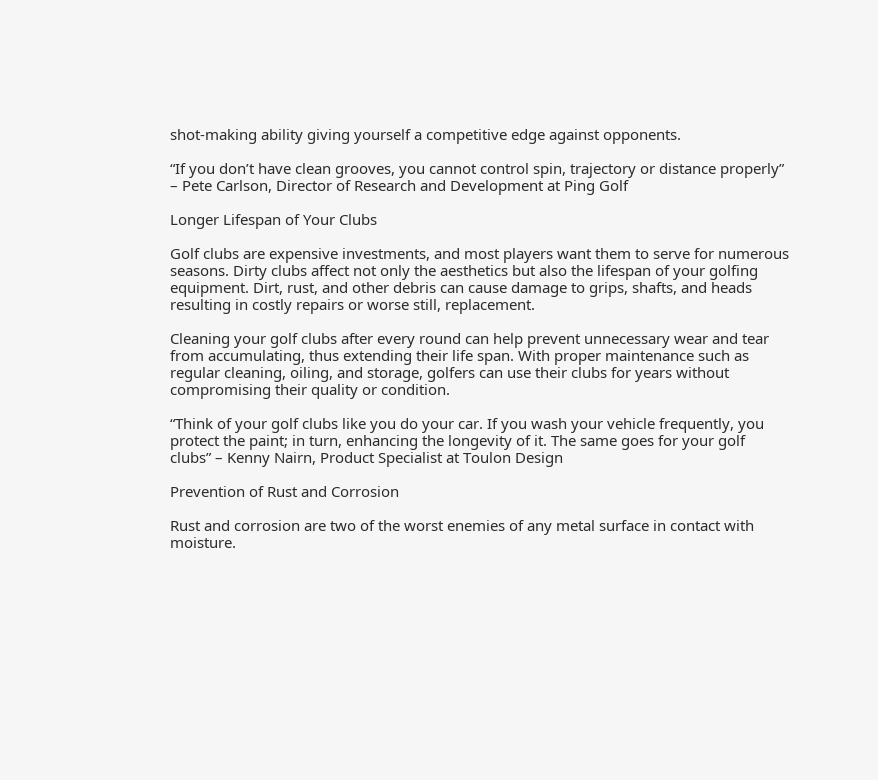shot-making ability giving yourself a competitive edge against opponents.

“If you don’t have clean grooves, you cannot control spin, trajectory or distance properly” – Pete Carlson, Director of Research and Development at Ping Golf

Longer Lifespan of Your Clubs

Golf clubs are expensive investments, and most players want them to serve for numerous seasons. Dirty clubs affect not only the aesthetics but also the lifespan of your golfing equipment. Dirt, rust, and other debris can cause damage to grips, shafts, and heads resulting in costly repairs or worse still, replacement.

Cleaning your golf clubs after every round can help prevent unnecessary wear and tear from accumulating, thus extending their life span. With proper maintenance such as regular cleaning, oiling, and storage, golfers can use their clubs for years without compromising their quality or condition.

“Think of your golf clubs like you do your car. If you wash your vehicle frequently, you protect the paint; in turn, enhancing the longevity of it. The same goes for your golf clubs” – Kenny Nairn, Product Specialist at Toulon Design

Prevention of Rust and Corrosion

Rust and corrosion are two of the worst enemies of any metal surface in contact with moisture.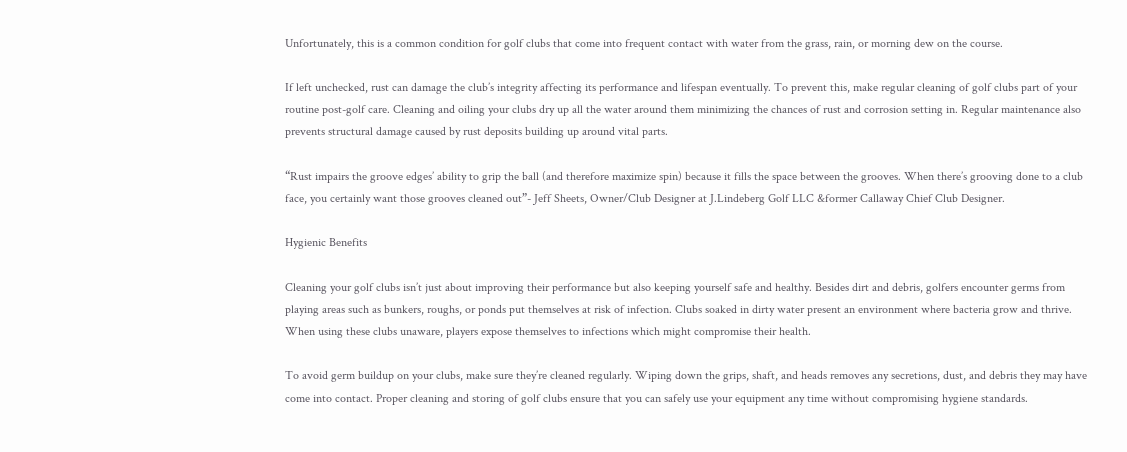Unfortunately, this is a common condition for golf clubs that come into frequent contact with water from the grass, rain, or morning dew on the course.

If left unchecked, rust can damage the club’s integrity affecting its performance and lifespan eventually. To prevent this, make regular cleaning of golf clubs part of your routine post-golf care. Cleaning and oiling your clubs dry up all the water around them minimizing the chances of rust and corrosion setting in. Regular maintenance also prevents structural damage caused by rust deposits building up around vital parts.

“Rust impairs the groove edges’ ability to grip the ball (and therefore maximize spin) because it fills the space between the grooves. When there’s grooving done to a club face, you certainly want those grooves cleaned out”- Jeff Sheets, Owner/Club Designer at J.Lindeberg Golf LLC &former Callaway Chief Club Designer.

Hygienic Benefits

Cleaning your golf clubs isn’t just about improving their performance but also keeping yourself safe and healthy. Besides dirt and debris, golfers encounter germs from playing areas such as bunkers, roughs, or ponds put themselves at risk of infection. Clubs soaked in dirty water present an environment where bacteria grow and thrive. When using these clubs unaware, players expose themselves to infections which might compromise their health.

To avoid germ buildup on your clubs, make sure they’re cleaned regularly. Wiping down the grips, shaft, and heads removes any secretions, dust, and debris they may have come into contact. Proper cleaning and storing of golf clubs ensure that you can safely use your equipment any time without compromising hygiene standards.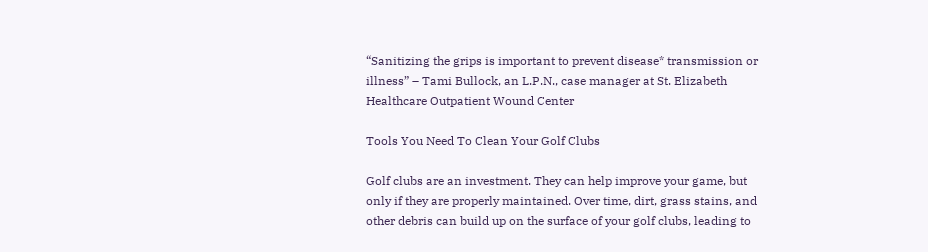“Sanitizing the grips is important to prevent disease* transmission or illness” – Tami Bullock, an L.P.N., case manager at St. Elizabeth Healthcare Outpatient Wound Center

Tools You Need To Clean Your Golf Clubs

Golf clubs are an investment. They can help improve your game, but only if they are properly maintained. Over time, dirt, grass stains, and other debris can build up on the surface of your golf clubs, leading to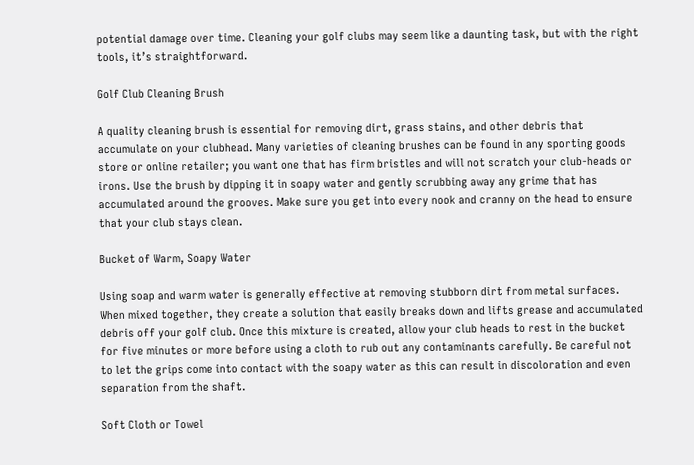potential damage over time. Cleaning your golf clubs may seem like a daunting task, but with the right tools, it’s straightforward.

Golf Club Cleaning Brush

A quality cleaning brush is essential for removing dirt, grass stains, and other debris that accumulate on your clubhead. Many varieties of cleaning brushes can be found in any sporting goods store or online retailer; you want one that has firm bristles and will not scratch your club-heads or irons. Use the brush by dipping it in soapy water and gently scrubbing away any grime that has accumulated around the grooves. Make sure you get into every nook and cranny on the head to ensure that your club stays clean.

Bucket of Warm, Soapy Water

Using soap and warm water is generally effective at removing stubborn dirt from metal surfaces. When mixed together, they create a solution that easily breaks down and lifts grease and accumulated debris off your golf club. Once this mixture is created, allow your club heads to rest in the bucket for five minutes or more before using a cloth to rub out any contaminants carefully. Be careful not to let the grips come into contact with the soapy water as this can result in discoloration and even separation from the shaft.

Soft Cloth or Towel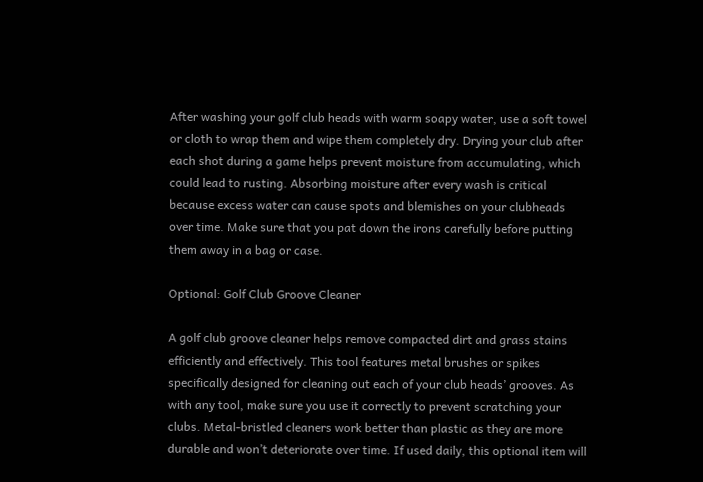After washing your golf club heads with warm soapy water, use a soft towel or cloth to wrap them and wipe them completely dry. Drying your club after each shot during a game helps prevent moisture from accumulating, which could lead to rusting. Absorbing moisture after every wash is critical because excess water can cause spots and blemishes on your clubheads over time. Make sure that you pat down the irons carefully before putting them away in a bag or case.

Optional: Golf Club Groove Cleaner

A golf club groove cleaner helps remove compacted dirt and grass stains efficiently and effectively. This tool features metal brushes or spikes specifically designed for cleaning out each of your club heads’ grooves. As with any tool, make sure you use it correctly to prevent scratching your clubs. Metal-bristled cleaners work better than plastic as they are more durable and won’t deteriorate over time. If used daily, this optional item will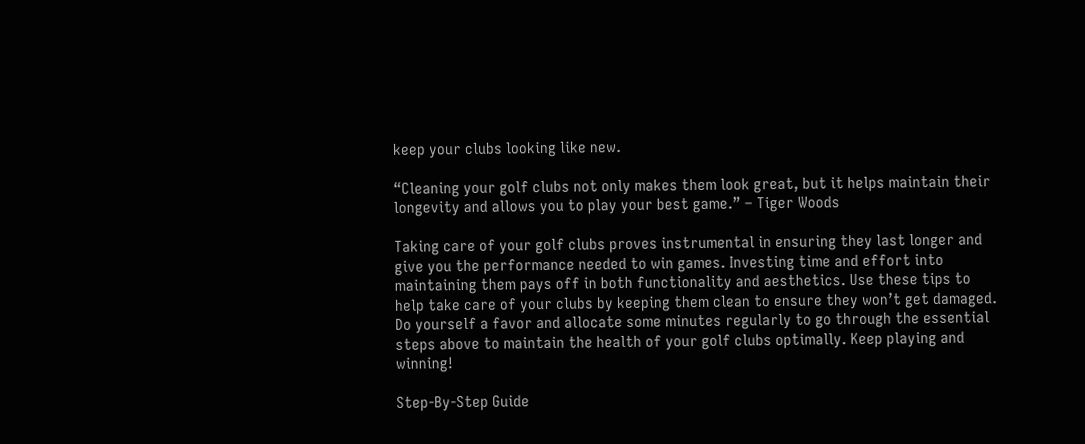keep your clubs looking like new.

“Cleaning your golf clubs not only makes them look great, but it helps maintain their longevity and allows you to play your best game.” – Tiger Woods

Taking care of your golf clubs proves instrumental in ensuring they last longer and give you the performance needed to win games. Investing time and effort into maintaining them pays off in both functionality and aesthetics. Use these tips to help take care of your clubs by keeping them clean to ensure they won’t get damaged. Do yourself a favor and allocate some minutes regularly to go through the essential steps above to maintain the health of your golf clubs optimally. Keep playing and winning!

Step-By-Step Guide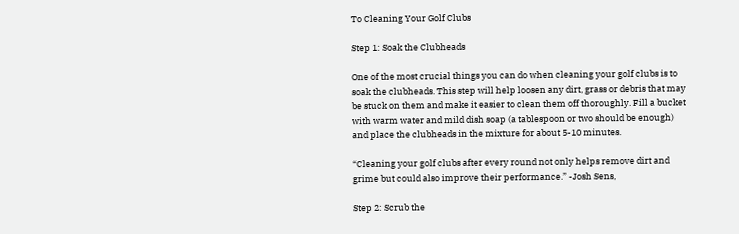To Cleaning Your Golf Clubs

Step 1: Soak the Clubheads

One of the most crucial things you can do when cleaning your golf clubs is to soak the clubheads. This step will help loosen any dirt, grass or debris that may be stuck on them and make it easier to clean them off thoroughly. Fill a bucket with warm water and mild dish soap (a tablespoon or two should be enough) and place the clubheads in the mixture for about 5-10 minutes.

“Cleaning your golf clubs after every round not only helps remove dirt and grime but could also improve their performance.” -Josh Sens,

Step 2: Scrub the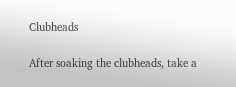Clubheads

After soaking the clubheads, take a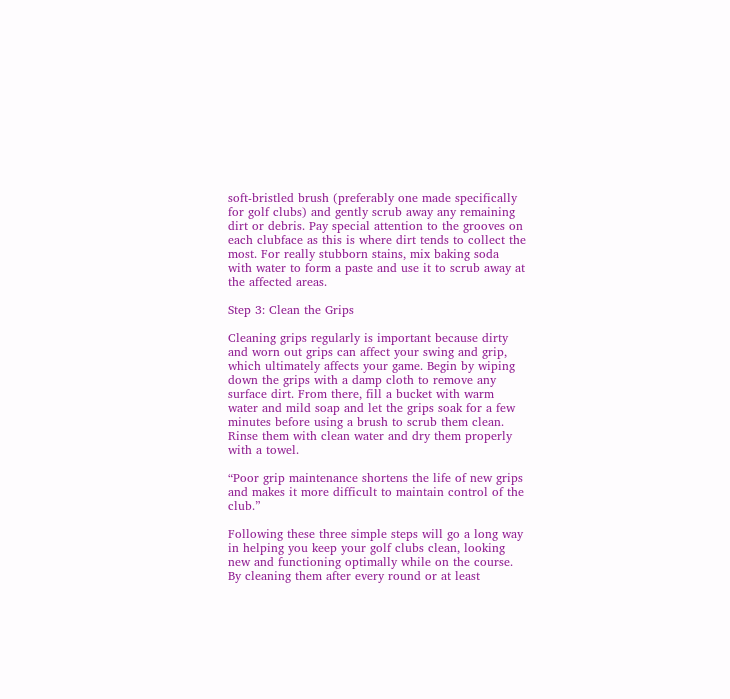soft-bristled brush (preferably one made specifically for golf clubs) and gently scrub away any remaining dirt or debris. Pay special attention to the grooves on each clubface as this is where dirt tends to collect the most. For really stubborn stains, mix baking soda with water to form a paste and use it to scrub away at the affected areas.

Step 3: Clean the Grips

Cleaning grips regularly is important because dirty and worn out grips can affect your swing and grip, which ultimately affects your game. Begin by wiping down the grips with a damp cloth to remove any surface dirt. From there, fill a bucket with warm water and mild soap and let the grips soak for a few minutes before using a brush to scrub them clean. Rinse them with clean water and dry them properly with a towel.

“Poor grip maintenance shortens the life of new grips and makes it more difficult to maintain control of the club.”

Following these three simple steps will go a long way in helping you keep your golf clubs clean, looking new and functioning optimally while on the course. By cleaning them after every round or at least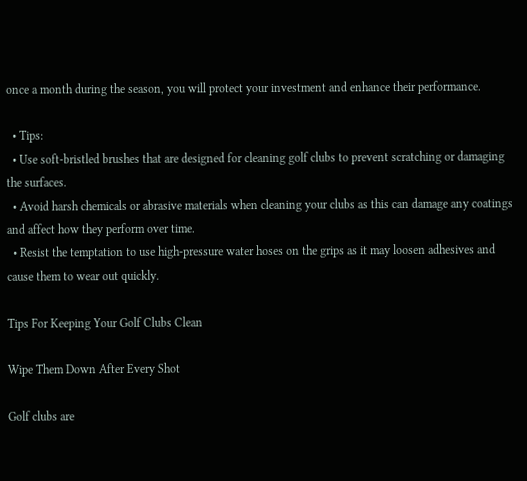once a month during the season, you will protect your investment and enhance their performance.

  • Tips:
  • Use soft-bristled brushes that are designed for cleaning golf clubs to prevent scratching or damaging the surfaces.
  • Avoid harsh chemicals or abrasive materials when cleaning your clubs as this can damage any coatings and affect how they perform over time.
  • Resist the temptation to use high-pressure water hoses on the grips as it may loosen adhesives and cause them to wear out quickly.

Tips For Keeping Your Golf Clubs Clean

Wipe Them Down After Every Shot

Golf clubs are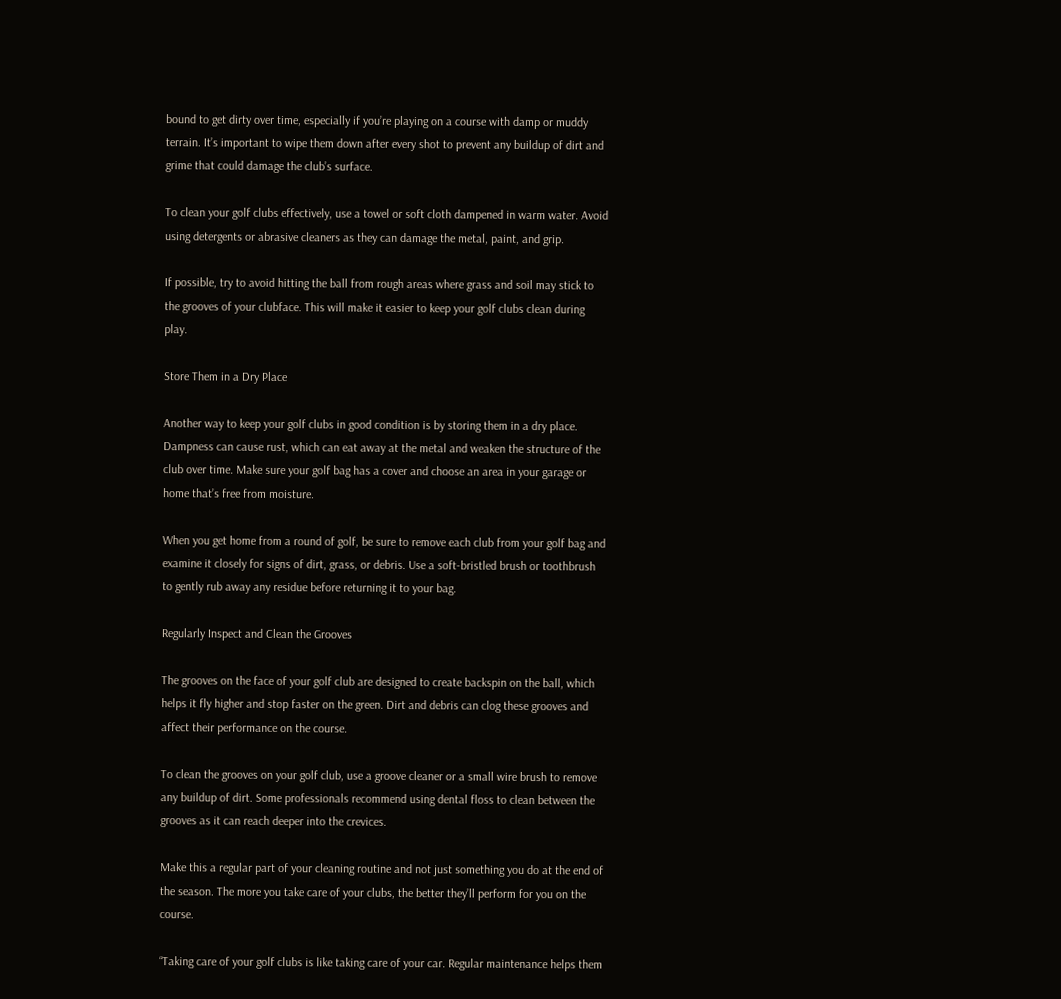bound to get dirty over time, especially if you’re playing on a course with damp or muddy terrain. It’s important to wipe them down after every shot to prevent any buildup of dirt and grime that could damage the club’s surface.

To clean your golf clubs effectively, use a towel or soft cloth dampened in warm water. Avoid using detergents or abrasive cleaners as they can damage the metal, paint, and grip.

If possible, try to avoid hitting the ball from rough areas where grass and soil may stick to the grooves of your clubface. This will make it easier to keep your golf clubs clean during play.

Store Them in a Dry Place

Another way to keep your golf clubs in good condition is by storing them in a dry place. Dampness can cause rust, which can eat away at the metal and weaken the structure of the club over time. Make sure your golf bag has a cover and choose an area in your garage or home that’s free from moisture.

When you get home from a round of golf, be sure to remove each club from your golf bag and examine it closely for signs of dirt, grass, or debris. Use a soft-bristled brush or toothbrush to gently rub away any residue before returning it to your bag.

Regularly Inspect and Clean the Grooves

The grooves on the face of your golf club are designed to create backspin on the ball, which helps it fly higher and stop faster on the green. Dirt and debris can clog these grooves and affect their performance on the course.

To clean the grooves on your golf club, use a groove cleaner or a small wire brush to remove any buildup of dirt. Some professionals recommend using dental floss to clean between the grooves as it can reach deeper into the crevices.

Make this a regular part of your cleaning routine and not just something you do at the end of the season. The more you take care of your clubs, the better they’ll perform for you on the course.

“Taking care of your golf clubs is like taking care of your car. Regular maintenance helps them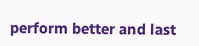perform better and last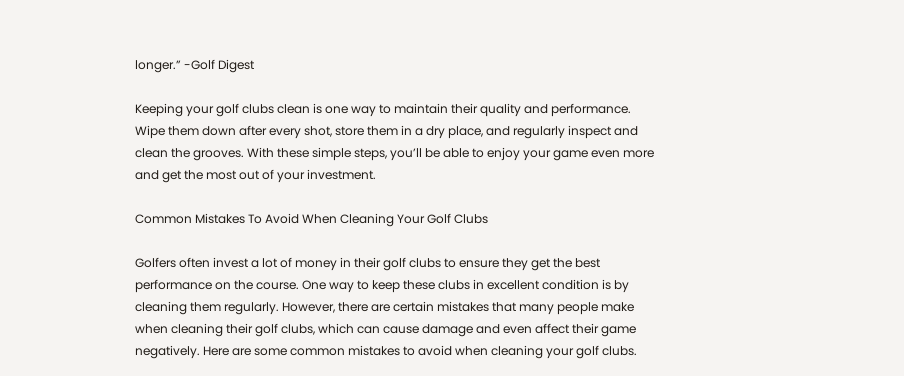longer.” -Golf Digest

Keeping your golf clubs clean is one way to maintain their quality and performance. Wipe them down after every shot, store them in a dry place, and regularly inspect and clean the grooves. With these simple steps, you’ll be able to enjoy your game even more and get the most out of your investment.

Common Mistakes To Avoid When Cleaning Your Golf Clubs

Golfers often invest a lot of money in their golf clubs to ensure they get the best performance on the course. One way to keep these clubs in excellent condition is by cleaning them regularly. However, there are certain mistakes that many people make when cleaning their golf clubs, which can cause damage and even affect their game negatively. Here are some common mistakes to avoid when cleaning your golf clubs.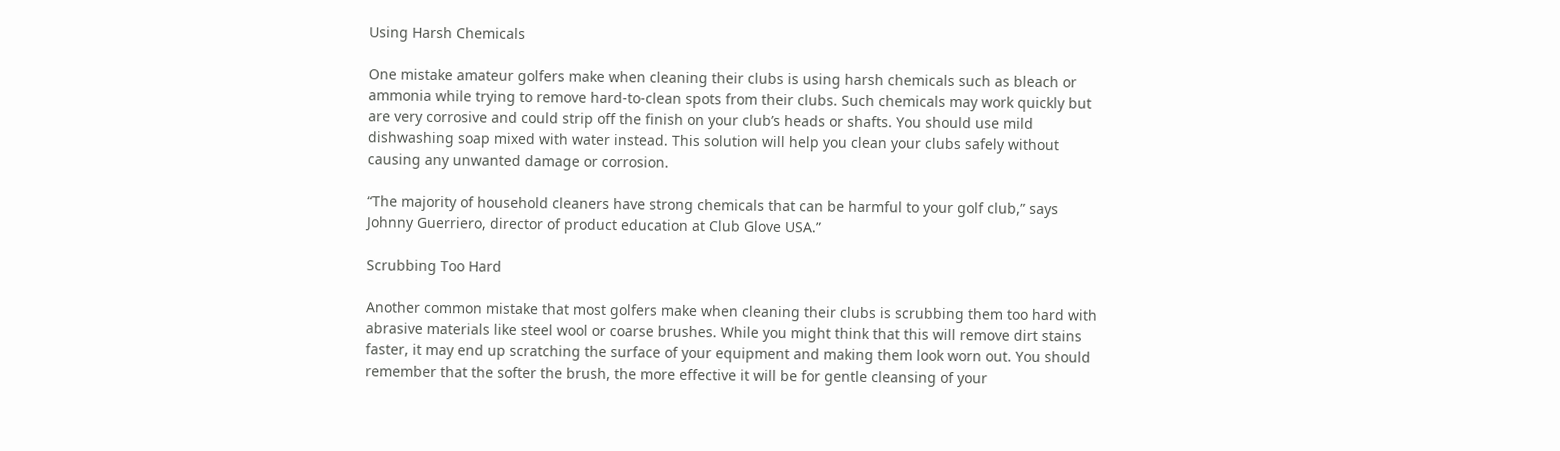Using Harsh Chemicals

One mistake amateur golfers make when cleaning their clubs is using harsh chemicals such as bleach or ammonia while trying to remove hard-to-clean spots from their clubs. Such chemicals may work quickly but are very corrosive and could strip off the finish on your club’s heads or shafts. You should use mild dishwashing soap mixed with water instead. This solution will help you clean your clubs safely without causing any unwanted damage or corrosion.

“The majority of household cleaners have strong chemicals that can be harmful to your golf club,” says Johnny Guerriero, director of product education at Club Glove USA.”

Scrubbing Too Hard

Another common mistake that most golfers make when cleaning their clubs is scrubbing them too hard with abrasive materials like steel wool or coarse brushes. While you might think that this will remove dirt stains faster, it may end up scratching the surface of your equipment and making them look worn out. You should remember that the softer the brush, the more effective it will be for gentle cleansing of your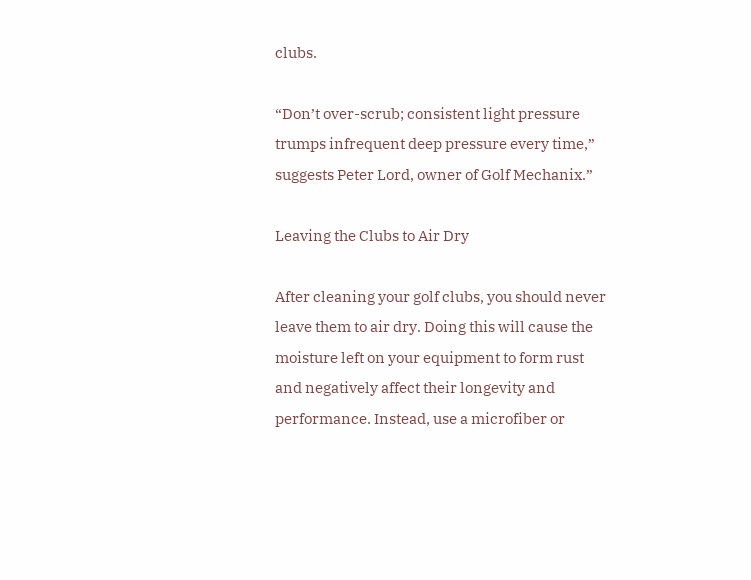clubs.

“Don’t over-scrub; consistent light pressure trumps infrequent deep pressure every time,” suggests Peter Lord, owner of Golf Mechanix.”

Leaving the Clubs to Air Dry

After cleaning your golf clubs, you should never leave them to air dry. Doing this will cause the moisture left on your equipment to form rust and negatively affect their longevity and performance. Instead, use a microfiber or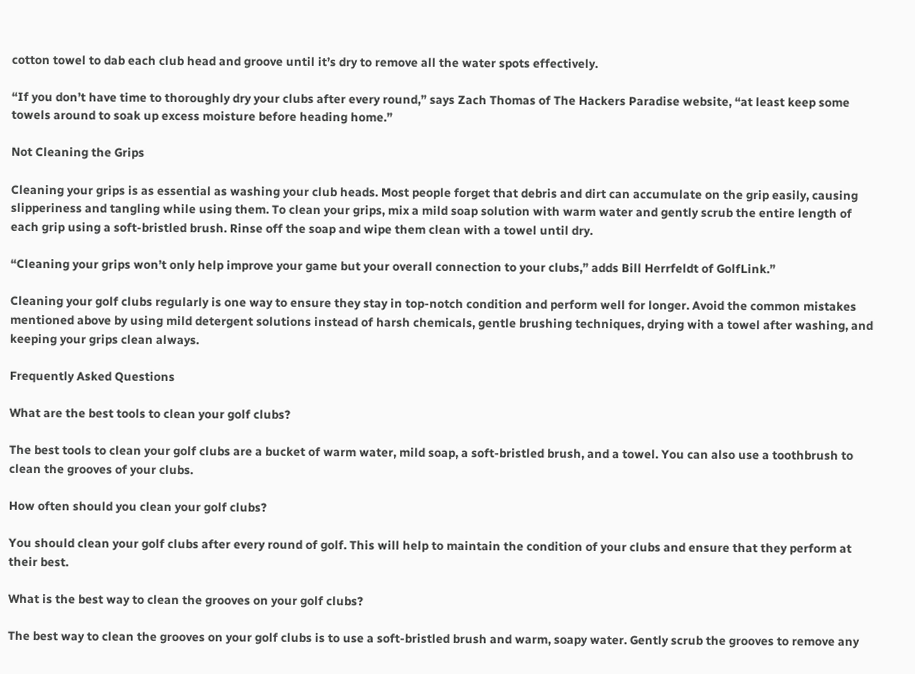cotton towel to dab each club head and groove until it’s dry to remove all the water spots effectively.

“If you don’t have time to thoroughly dry your clubs after every round,” says Zach Thomas of The Hackers Paradise website, “at least keep some towels around to soak up excess moisture before heading home.”

Not Cleaning the Grips

Cleaning your grips is as essential as washing your club heads. Most people forget that debris and dirt can accumulate on the grip easily, causing slipperiness and tangling while using them. To clean your grips, mix a mild soap solution with warm water and gently scrub the entire length of each grip using a soft-bristled brush. Rinse off the soap and wipe them clean with a towel until dry.

“Cleaning your grips won’t only help improve your game but your overall connection to your clubs,” adds Bill Herrfeldt of GolfLink.”

Cleaning your golf clubs regularly is one way to ensure they stay in top-notch condition and perform well for longer. Avoid the common mistakes mentioned above by using mild detergent solutions instead of harsh chemicals, gentle brushing techniques, drying with a towel after washing, and keeping your grips clean always.

Frequently Asked Questions

What are the best tools to clean your golf clubs?

The best tools to clean your golf clubs are a bucket of warm water, mild soap, a soft-bristled brush, and a towel. You can also use a toothbrush to clean the grooves of your clubs.

How often should you clean your golf clubs?

You should clean your golf clubs after every round of golf. This will help to maintain the condition of your clubs and ensure that they perform at their best.

What is the best way to clean the grooves on your golf clubs?

The best way to clean the grooves on your golf clubs is to use a soft-bristled brush and warm, soapy water. Gently scrub the grooves to remove any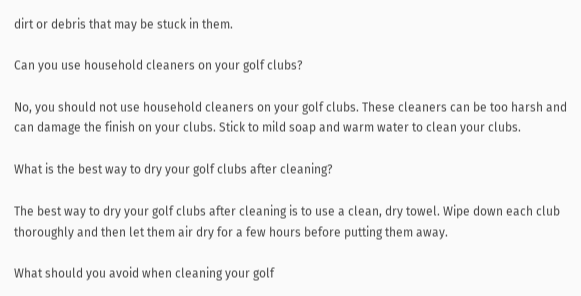dirt or debris that may be stuck in them.

Can you use household cleaners on your golf clubs?

No, you should not use household cleaners on your golf clubs. These cleaners can be too harsh and can damage the finish on your clubs. Stick to mild soap and warm water to clean your clubs.

What is the best way to dry your golf clubs after cleaning?

The best way to dry your golf clubs after cleaning is to use a clean, dry towel. Wipe down each club thoroughly and then let them air dry for a few hours before putting them away.

What should you avoid when cleaning your golf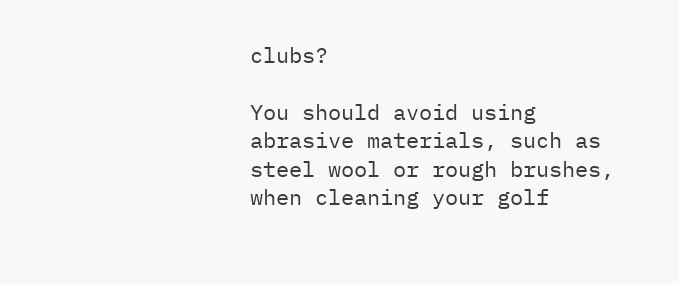clubs?

You should avoid using abrasive materials, such as steel wool or rough brushes, when cleaning your golf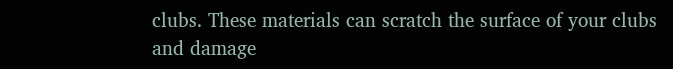clubs. These materials can scratch the surface of your clubs and damage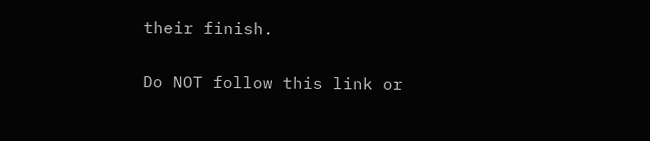their finish.

Do NOT follow this link or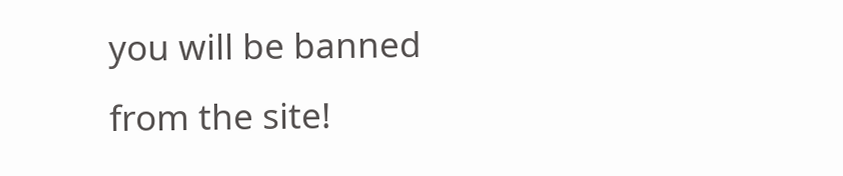you will be banned from the site!